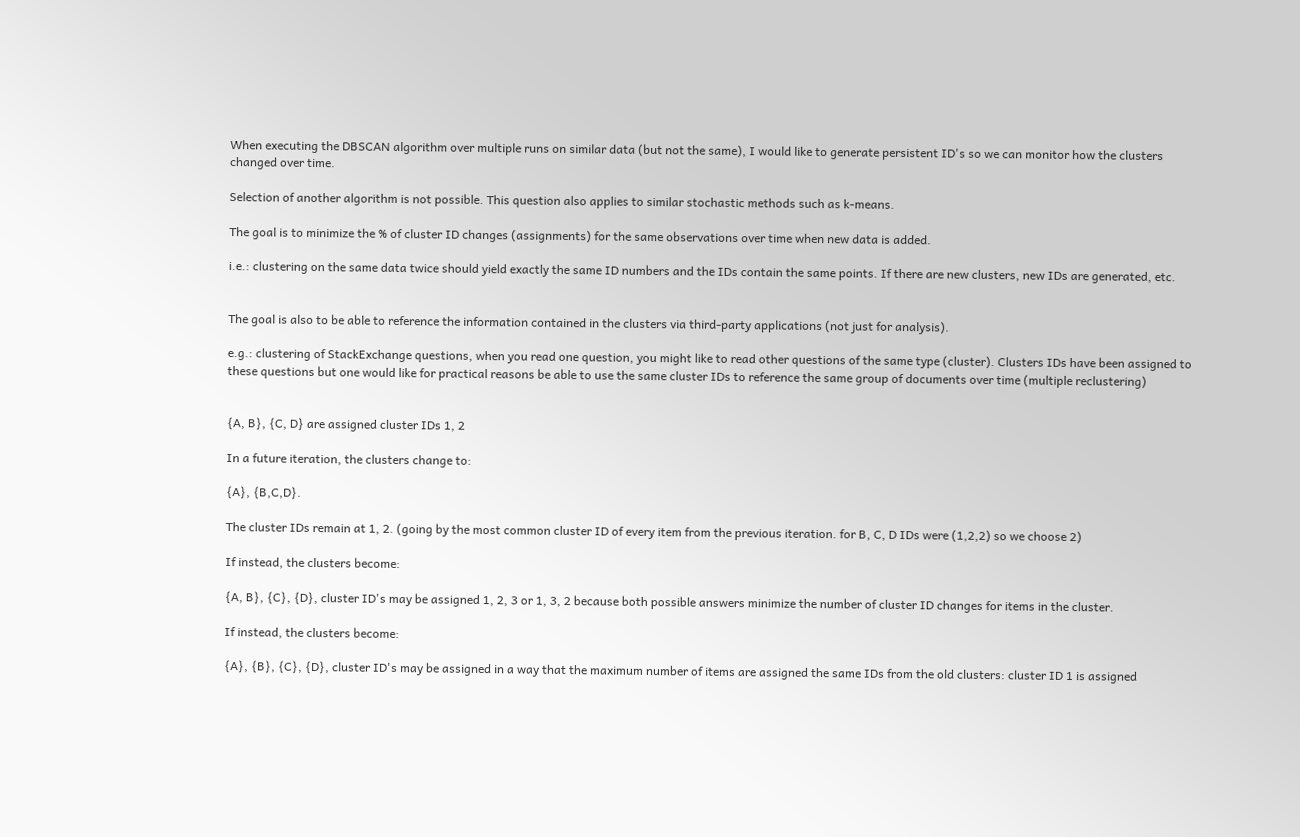When executing the DBSCAN algorithm over multiple runs on similar data (but not the same), I would like to generate persistent ID's so we can monitor how the clusters changed over time.

Selection of another algorithm is not possible. This question also applies to similar stochastic methods such as k-means.

The goal is to minimize the % of cluster ID changes (assignments) for the same observations over time when new data is added.

i.e.: clustering on the same data twice should yield exactly the same ID numbers and the IDs contain the same points. If there are new clusters, new IDs are generated, etc.


The goal is also to be able to reference the information contained in the clusters via third-party applications (not just for analysis).

e.g.: clustering of StackExchange questions, when you read one question, you might like to read other questions of the same type (cluster). Clusters IDs have been assigned to these questions but one would like for practical reasons be able to use the same cluster IDs to reference the same group of documents over time (multiple reclustering)


{A, B}, {C, D} are assigned cluster IDs 1, 2

In a future iteration, the clusters change to:

{A}, {B,C,D}.

The cluster IDs remain at 1, 2. (going by the most common cluster ID of every item from the previous iteration. for B, C, D IDs were (1,2,2) so we choose 2)

If instead, the clusters become:

{A, B}, {C}, {D}, cluster ID's may be assigned 1, 2, 3 or 1, 3, 2 because both possible answers minimize the number of cluster ID changes for items in the cluster.

If instead, the clusters become:

{A}, {B}, {C}, {D}, cluster ID's may be assigned in a way that the maximum number of items are assigned the same IDs from the old clusters: cluster ID 1 is assigned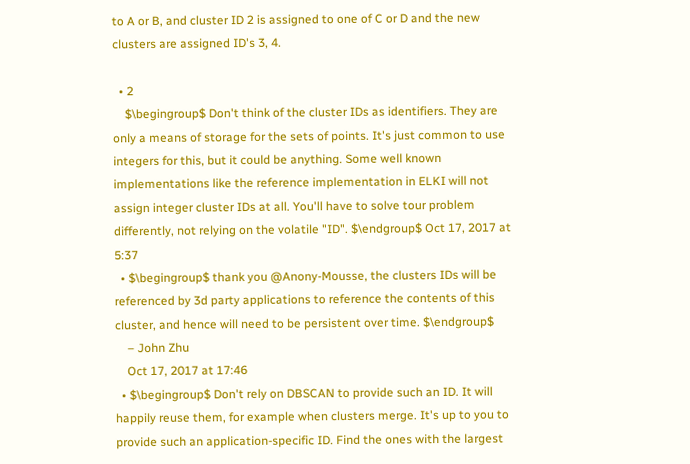to A or B, and cluster ID 2 is assigned to one of C or D and the new clusters are assigned ID's 3, 4.

  • 2
    $\begingroup$ Don't think of the cluster IDs as identifiers. They are only a means of storage for the sets of points. It's just common to use integers for this, but it could be anything. Some well known implementations like the reference implementation in ELKI will not assign integer cluster IDs at all. You'll have to solve tour problem differently, not relying on the volatile "ID". $\endgroup$ Oct 17, 2017 at 5:37
  • $\begingroup$ thank you @Anony-Mousse, the clusters IDs will be referenced by 3d party applications to reference the contents of this cluster, and hence will need to be persistent over time. $\endgroup$
    – John Zhu
    Oct 17, 2017 at 17:46
  • $\begingroup$ Don't rely on DBSCAN to provide such an ID. It will happily reuse them, for example when clusters merge. It's up to you to provide such an application-specific ID. Find the ones with the largest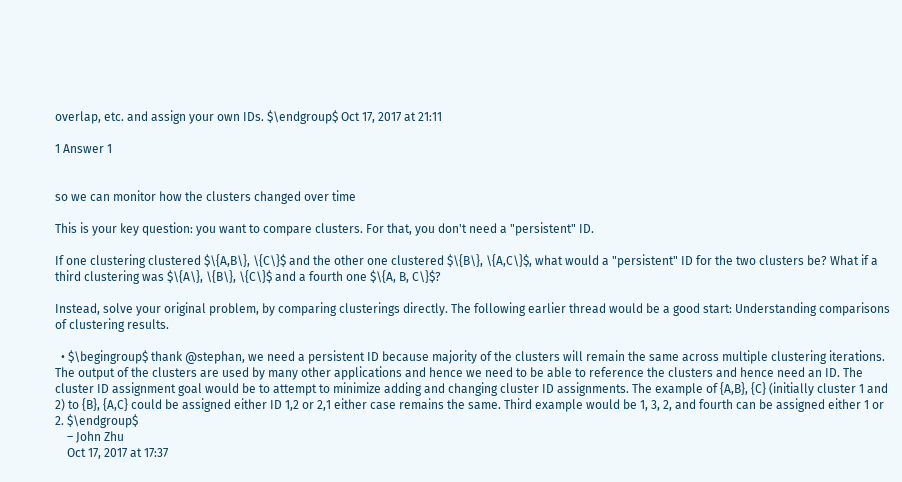overlap, etc. and assign your own IDs. $\endgroup$ Oct 17, 2017 at 21:11

1 Answer 1


so we can monitor how the clusters changed over time

This is your key question: you want to compare clusters. For that, you don't need a "persistent" ID.

If one clustering clustered $\{A,B\}, \{C\}$ and the other one clustered $\{B\}, \{A,C\}$, what would a "persistent" ID for the two clusters be? What if a third clustering was $\{A\}, \{B\}, \{C\}$ and a fourth one $\{A, B, C\}$?

Instead, solve your original problem, by comparing clusterings directly. The following earlier thread would be a good start: Understanding comparisons of clustering results.

  • $\begingroup$ thank @stephan, we need a persistent ID because majority of the clusters will remain the same across multiple clustering iterations. The output of the clusters are used by many other applications and hence we need to be able to reference the clusters and hence need an ID. The cluster ID assignment goal would be to attempt to minimize adding and changing cluster ID assignments. The example of {A,B}, {C} (initially cluster 1 and 2) to {B}, {A,C} could be assigned either ID 1,2 or 2,1 either case remains the same. Third example would be 1, 3, 2, and fourth can be assigned either 1 or 2. $\endgroup$
    – John Zhu
    Oct 17, 2017 at 17:37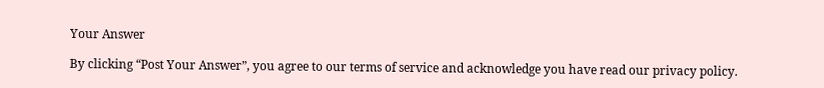Your Answer

By clicking “Post Your Answer”, you agree to our terms of service and acknowledge you have read our privacy policy.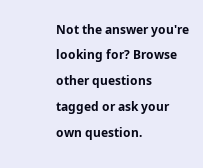Not the answer you're looking for? Browse other questions tagged or ask your own question.